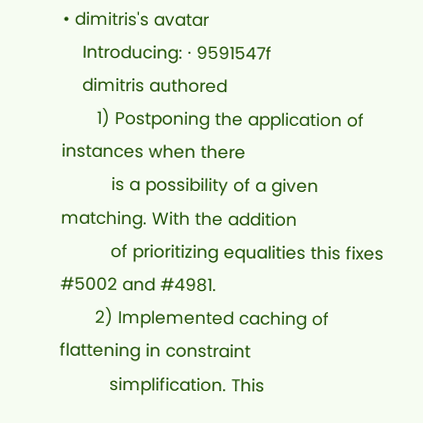• dimitris's avatar
    Introducing: · 9591547f
    dimitris authored
       1) Postponing the application of instances when there
          is a possibility of a given matching. With the addition
          of prioritizing equalities this fixes #5002 and #4981.
       2) Implemented caching of flattening in constraint
          simplification. This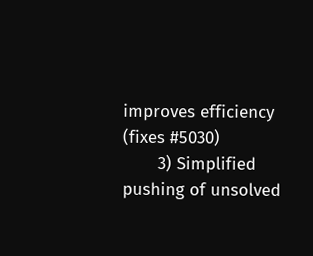improves efficiency (fixes #5030)
       3) Simplified pushing of unsolved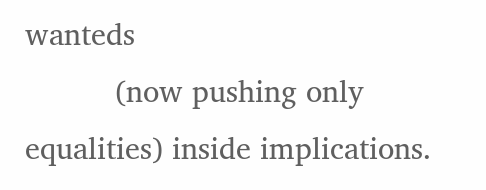wanteds
          (now pushing only equalities) inside implications.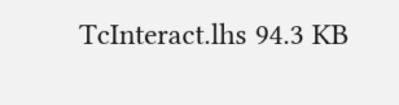TcInteract.lhs 94.3 KB